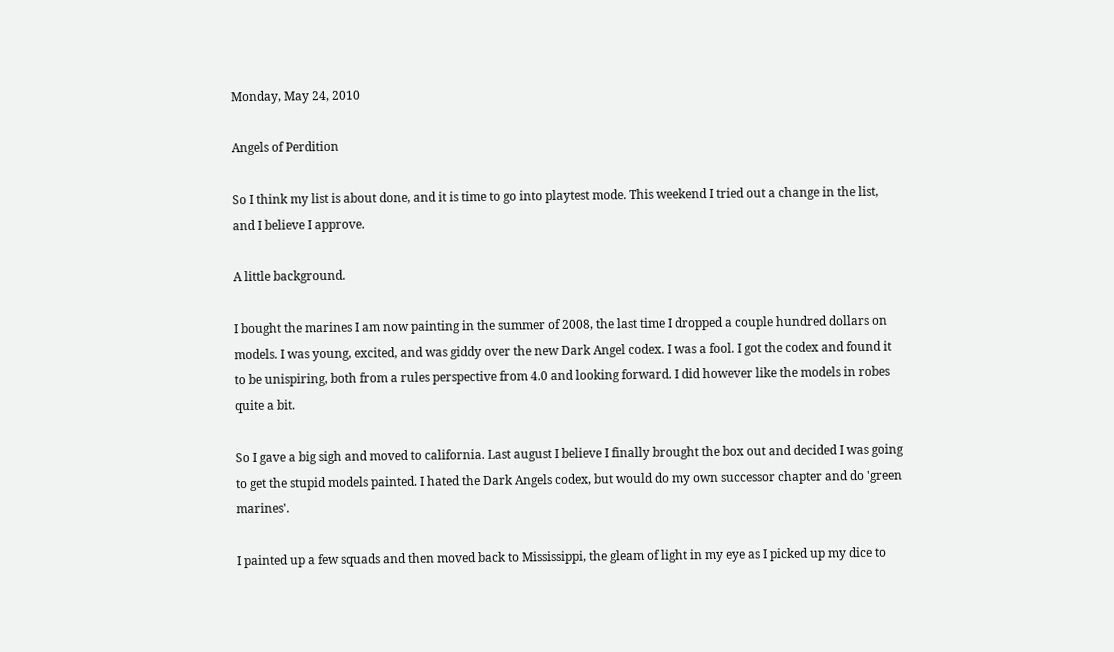Monday, May 24, 2010

Angels of Perdition

So I think my list is about done, and it is time to go into playtest mode. This weekend I tried out a change in the list, and I believe I approve.

A little background.

I bought the marines I am now painting in the summer of 2008, the last time I dropped a couple hundred dollars on models. I was young, excited, and was giddy over the new Dark Angel codex. I was a fool. I got the codex and found it to be unispiring, both from a rules perspective from 4.0 and looking forward. I did however like the models in robes quite a bit.

So I gave a big sigh and moved to california. Last august I believe I finally brought the box out and decided I was going to get the stupid models painted. I hated the Dark Angels codex, but would do my own successor chapter and do 'green marines'.

I painted up a few squads and then moved back to Mississippi, the gleam of light in my eye as I picked up my dice to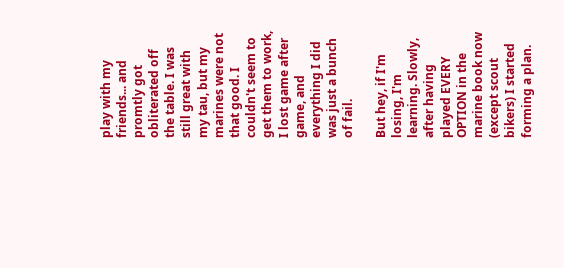play with my friends... and promtly got obliterated off the table. I was still great with my tau, but my marines were not that good. I couldn't seem to get them to work, I lost game after game, and everything I did was just a bunch of fail.

But hey, if I'm losing, I'm learning. Slowly, after having played EVERY OPTION in the marine book now (except scout bikers) I started forming a plan.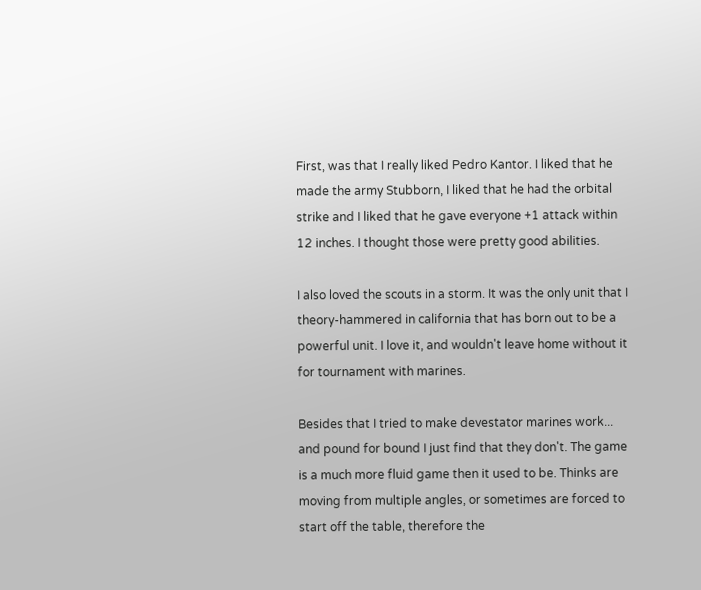First, was that I really liked Pedro Kantor. I liked that he made the army Stubborn, I liked that he had the orbital strike and I liked that he gave everyone +1 attack within 12 inches. I thought those were pretty good abilities.

I also loved the scouts in a storm. It was the only unit that I theory-hammered in california that has born out to be a powerful unit. I love it, and wouldn't leave home without it for tournament with marines.

Besides that I tried to make devestator marines work... and pound for bound I just find that they don't. The game is a much more fluid game then it used to be. Thinks are moving from multiple angles, or sometimes are forced to start off the table, therefore the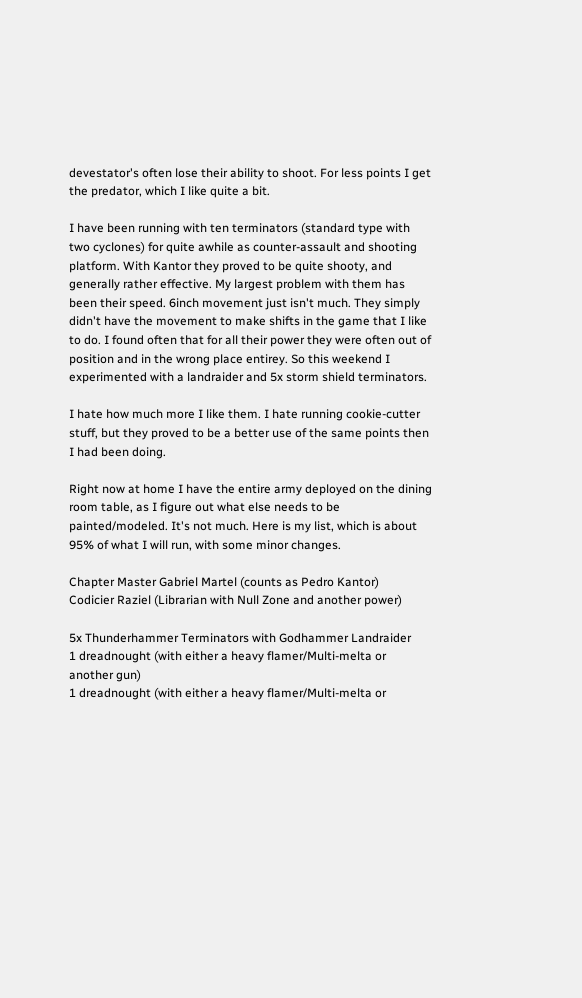devestator's often lose their ability to shoot. For less points I get the predator, which I like quite a bit.

I have been running with ten terminators (standard type with two cyclones) for quite awhile as counter-assault and shooting platform. With Kantor they proved to be quite shooty, and generally rather effective. My largest problem with them has been their speed. 6inch movement just isn't much. They simply didn't have the movement to make shifts in the game that I like to do. I found often that for all their power they were often out of position and in the wrong place entirey. So this weekend I experimented with a landraider and 5x storm shield terminators.

I hate how much more I like them. I hate running cookie-cutter stuff, but they proved to be a better use of the same points then I had been doing.

Right now at home I have the entire army deployed on the dining room table, as I figure out what else needs to be painted/modeled. It's not much. Here is my list, which is about 95% of what I will run, with some minor changes.

Chapter Master Gabriel Martel (counts as Pedro Kantor)
Codicier Raziel (Librarian with Null Zone and another power)

5x Thunderhammer Terminators with Godhammer Landraider
1 dreadnought (with either a heavy flamer/Multi-melta or another gun)
1 dreadnought (with either a heavy flamer/Multi-melta or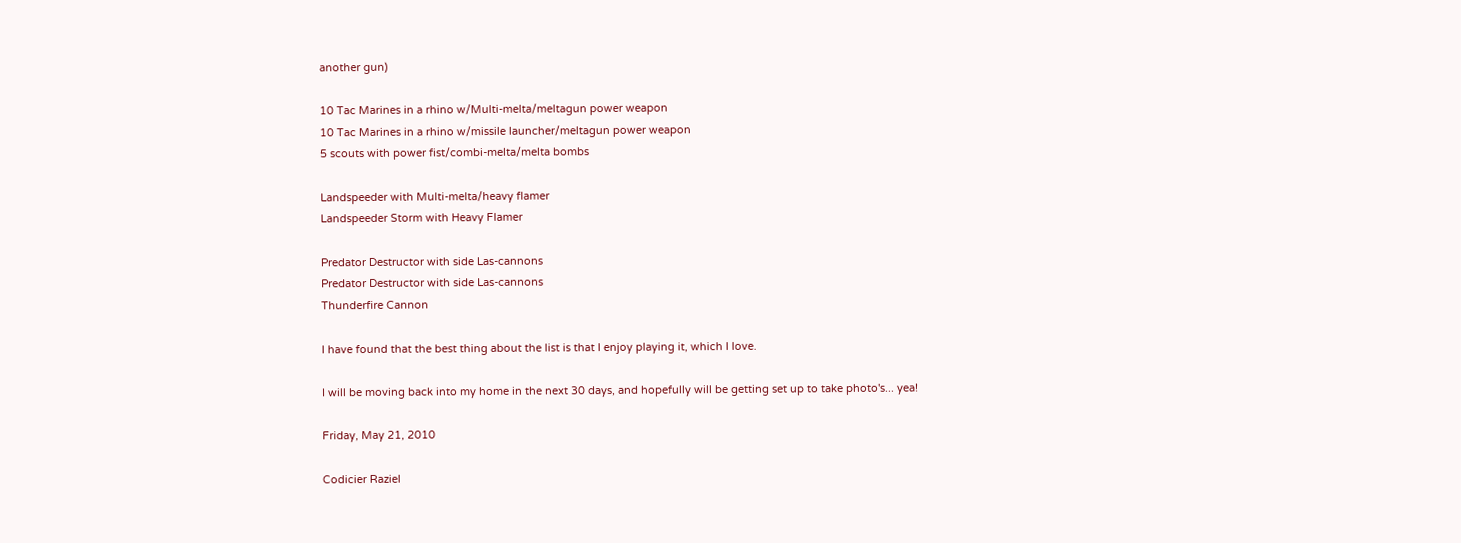another gun)

10 Tac Marines in a rhino w/Multi-melta/meltagun power weapon
10 Tac Marines in a rhino w/missile launcher/meltagun power weapon
5 scouts with power fist/combi-melta/melta bombs

Landspeeder with Multi-melta/heavy flamer
Landspeeder Storm with Heavy Flamer

Predator Destructor with side Las-cannons
Predator Destructor with side Las-cannons
Thunderfire Cannon

I have found that the best thing about the list is that I enjoy playing it, which I love.

I will be moving back into my home in the next 30 days, and hopefully will be getting set up to take photo's... yea!

Friday, May 21, 2010

Codicier Raziel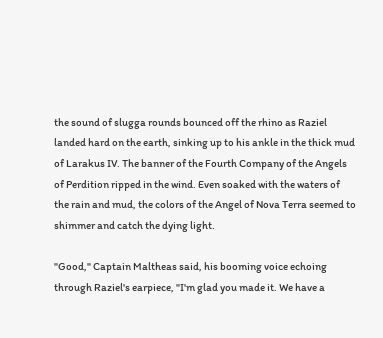the sound of slugga rounds bounced off the rhino as Raziel landed hard on the earth, sinking up to his ankle in the thick mud of Larakus IV. The banner of the Fourth Company of the Angels of Perdition ripped in the wind. Even soaked with the waters of the rain and mud, the colors of the Angel of Nova Terra seemed to shimmer and catch the dying light.

"Good," Captain Maltheas said, his booming voice echoing through Raziel's earpiece, "I'm glad you made it. We have a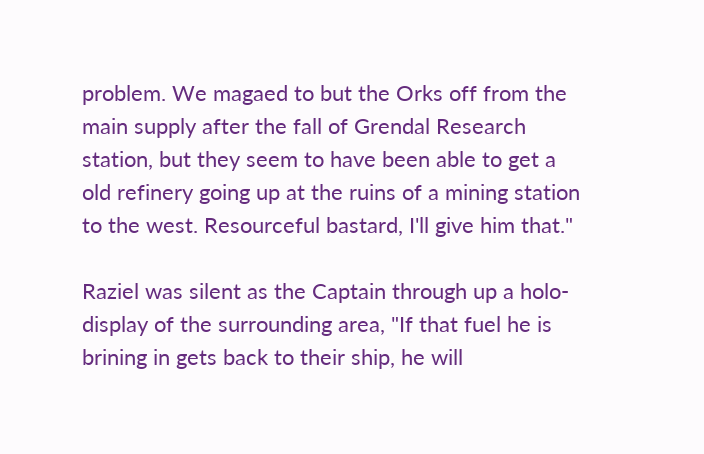problem. We magaed to but the Orks off from the main supply after the fall of Grendal Research station, but they seem to have been able to get a old refinery going up at the ruins of a mining station to the west. Resourceful bastard, I'll give him that."

Raziel was silent as the Captain through up a holo-display of the surrounding area, "If that fuel he is brining in gets back to their ship, he will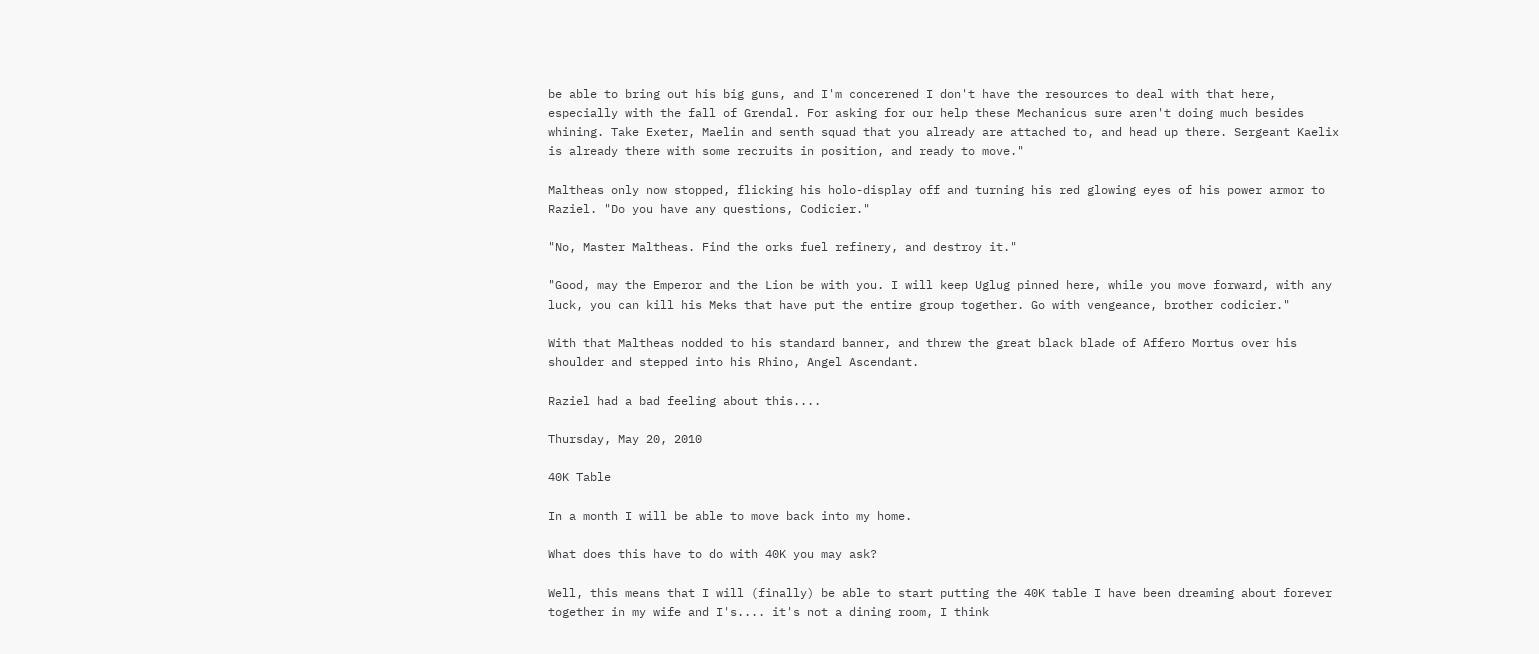be able to bring out his big guns, and I'm concerened I don't have the resources to deal with that here, especially with the fall of Grendal. For asking for our help these Mechanicus sure aren't doing much besides whining. Take Exeter, Maelin and senth squad that you already are attached to, and head up there. Sergeant Kaelix is already there with some recruits in position, and ready to move."

Maltheas only now stopped, flicking his holo-display off and turning his red glowing eyes of his power armor to Raziel. "Do you have any questions, Codicier."

"No, Master Maltheas. Find the orks fuel refinery, and destroy it."

"Good, may the Emperor and the Lion be with you. I will keep Uglug pinned here, while you move forward, with any luck, you can kill his Meks that have put the entire group together. Go with vengeance, brother codicier."

With that Maltheas nodded to his standard banner, and threw the great black blade of Affero Mortus over his shoulder and stepped into his Rhino, Angel Ascendant.

Raziel had a bad feeling about this....

Thursday, May 20, 2010

40K Table

In a month I will be able to move back into my home.

What does this have to do with 40K you may ask?

Well, this means that I will (finally) be able to start putting the 40K table I have been dreaming about forever together in my wife and I's.... it's not a dining room, I think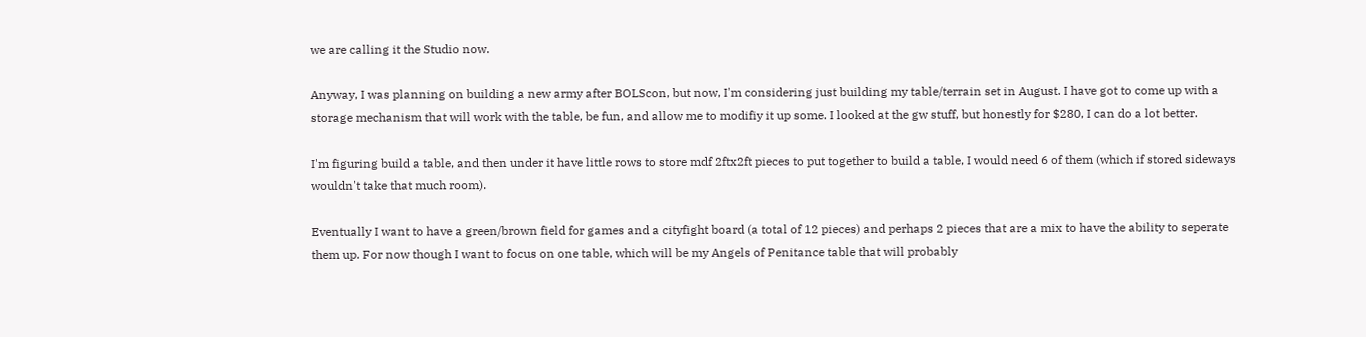we are calling it the Studio now.

Anyway, I was planning on building a new army after BOLScon, but now, I'm considering just building my table/terrain set in August. I have got to come up with a storage mechanism that will work with the table, be fun, and allow me to modifiy it up some. I looked at the gw stuff, but honestly for $280, I can do a lot better.

I'm figuring build a table, and then under it have little rows to store mdf 2ftx2ft pieces to put together to build a table, I would need 6 of them (which if stored sideways wouldn't take that much room).

Eventually I want to have a green/brown field for games and a cityfight board (a total of 12 pieces) and perhaps 2 pieces that are a mix to have the ability to seperate them up. For now though I want to focus on one table, which will be my Angels of Penitance table that will probably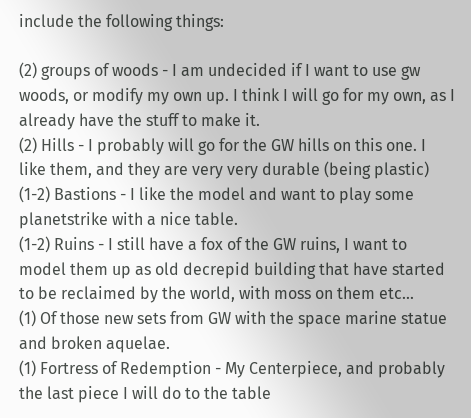include the following things:

(2) groups of woods - I am undecided if I want to use gw woods, or modify my own up. I think I will go for my own, as I already have the stuff to make it.
(2) Hills - I probably will go for the GW hills on this one. I like them, and they are very very durable (being plastic)
(1-2) Bastions - I like the model and want to play some planetstrike with a nice table.
(1-2) Ruins - I still have a fox of the GW ruins, I want to model them up as old decrepid building that have started to be reclaimed by the world, with moss on them etc...
(1) Of those new sets from GW with the space marine statue and broken aquelae.
(1) Fortress of Redemption - My Centerpiece, and probably the last piece I will do to the table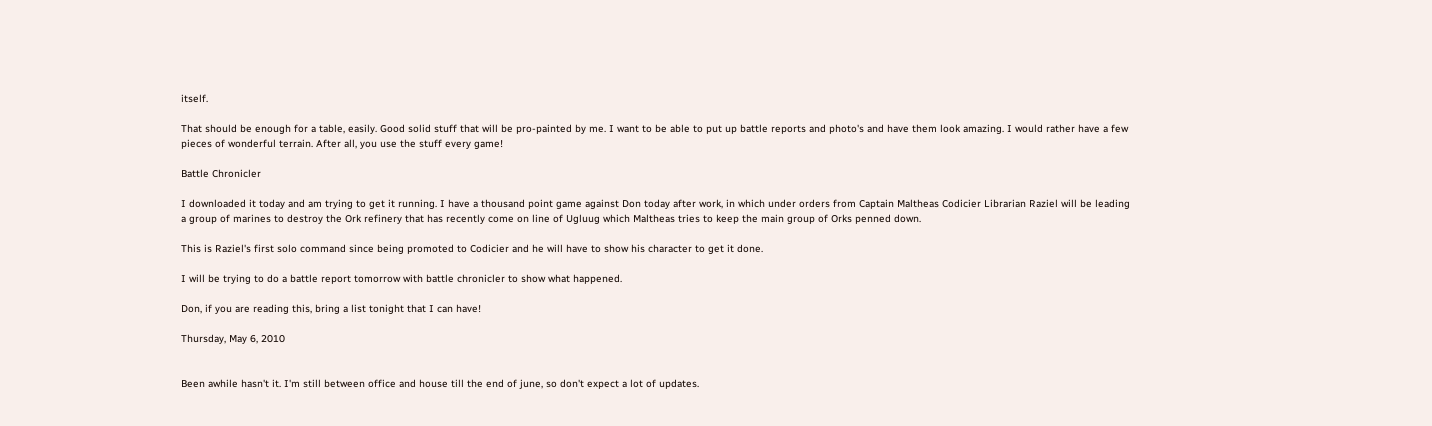itself.

That should be enough for a table, easily. Good solid stuff that will be pro-painted by me. I want to be able to put up battle reports and photo's and have them look amazing. I would rather have a few pieces of wonderful terrain. After all, you use the stuff every game!

Battle Chronicler

I downloaded it today and am trying to get it running. I have a thousand point game against Don today after work, in which under orders from Captain Maltheas Codicier Librarian Raziel will be leading a group of marines to destroy the Ork refinery that has recently come on line of Ugluug which Maltheas tries to keep the main group of Orks penned down.

This is Raziel's first solo command since being promoted to Codicier and he will have to show his character to get it done.

I will be trying to do a battle report tomorrow with battle chronicler to show what happened.

Don, if you are reading this, bring a list tonight that I can have!

Thursday, May 6, 2010


Been awhile hasn't it. I'm still between office and house till the end of june, so don't expect a lot of updates.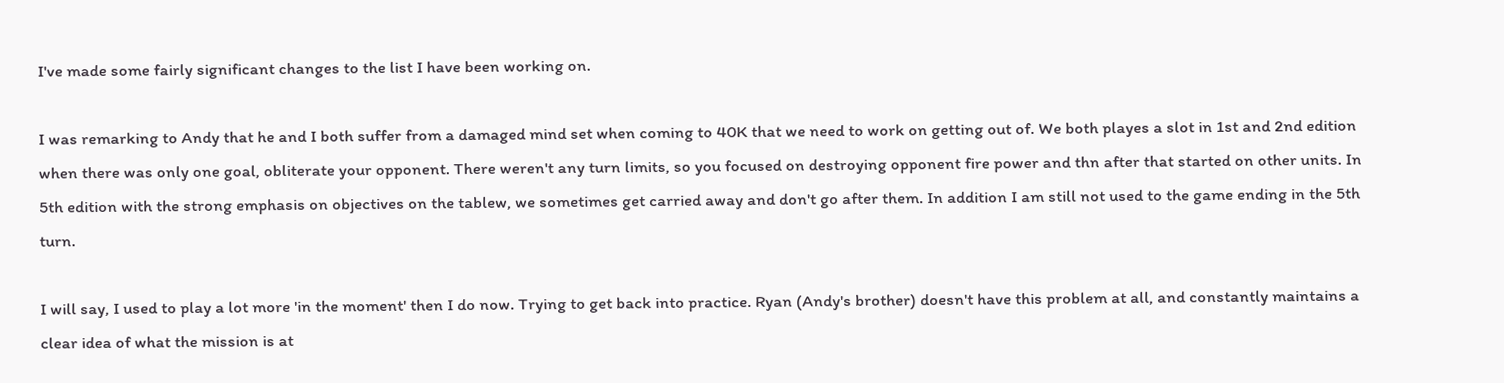I've made some fairly significant changes to the list I have been working on.

I was remarking to Andy that he and I both suffer from a damaged mind set when coming to 40K that we need to work on getting out of. We both playes a slot in 1st and 2nd edition when there was only one goal, obliterate your opponent. There weren't any turn limits, so you focused on destroying opponent fire power and thn after that started on other units. In 5th edition with the strong emphasis on objectives on the tablew, we sometimes get carried away and don't go after them. In addition I am still not used to the game ending in the 5th turn.

I will say, I used to play a lot more 'in the moment' then I do now. Trying to get back into practice. Ryan (Andy's brother) doesn't have this problem at all, and constantly maintains a clear idea of what the mission is at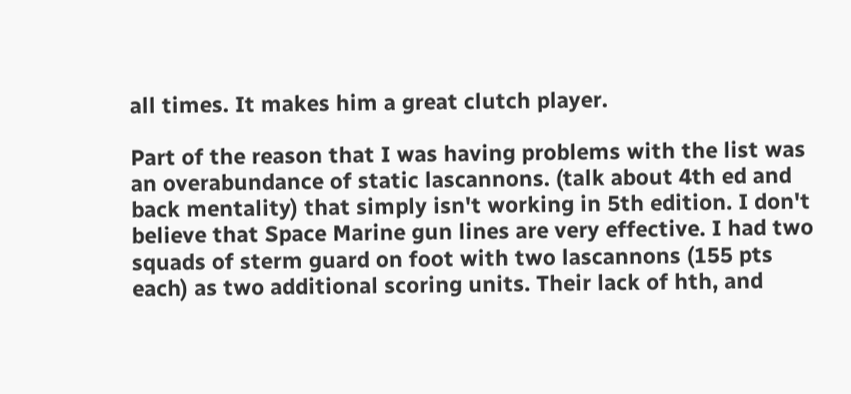all times. It makes him a great clutch player.

Part of the reason that I was having problems with the list was an overabundance of static lascannons. (talk about 4th ed and back mentality) that simply isn't working in 5th edition. I don't believe that Space Marine gun lines are very effective. I had two squads of sterm guard on foot with two lascannons (155 pts each) as two additional scoring units. Their lack of hth, and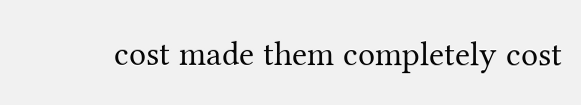cost made them completely cost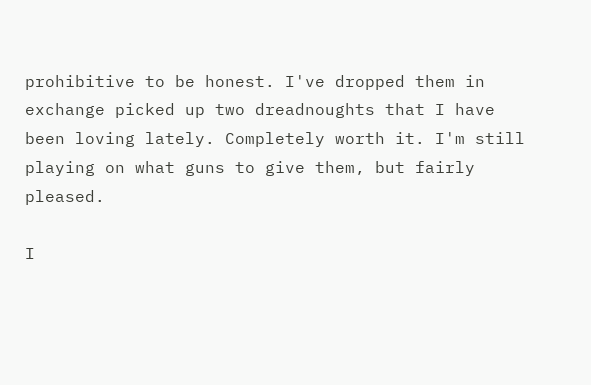prohibitive to be honest. I've dropped them in exchange picked up two dreadnoughts that I have been loving lately. Completely worth it. I'm still playing on what guns to give them, but fairly pleased.

I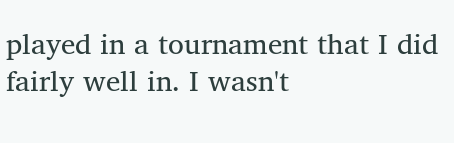played in a tournament that I did fairly well in. I wasn't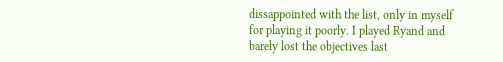dissappointed with the list, only in myself for playing it poorly. I played Ryand and barely lost the objectives last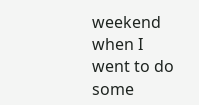weekend when I went to do some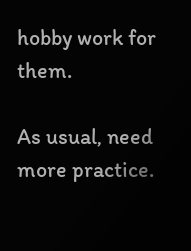hobby work for them.

As usual, need more practice.